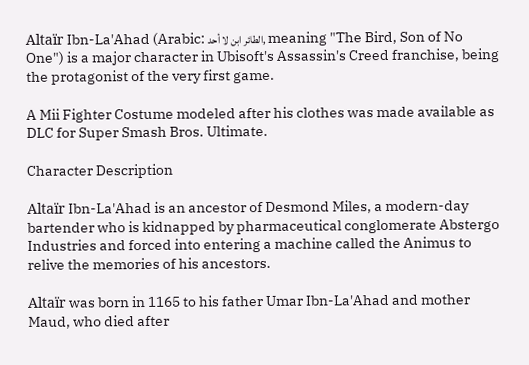Altaïr Ibn-La'Ahad (Arabic: الطائر ابن لا أحد, meaning "The Bird, Son of No One") is a major character in Ubisoft's Assassin's Creed franchise, being the protagonist of the very first game.

A Mii Fighter Costume modeled after his clothes was made available as DLC for Super Smash Bros. Ultimate.

Character Description

Altaïr Ibn-La'Ahad is an ancestor of Desmond Miles, a modern-day bartender who is kidnapped by pharmaceutical conglomerate Abstergo Industries and forced into entering a machine called the Animus to relive the memories of his ancestors.

Altaïr was born in 1165 to his father Umar Ibn-La'Ahad and mother Maud, who died after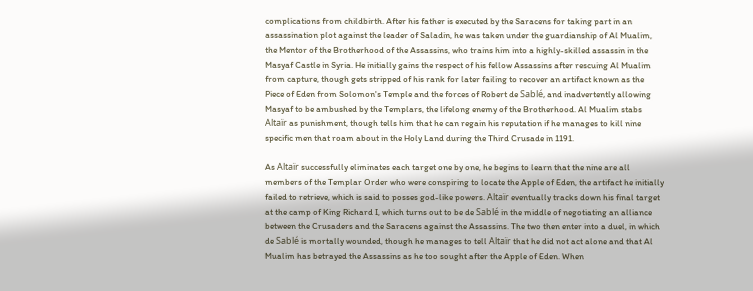complications from childbirth. After his father is executed by the Saracens for taking part in an assassination plot against the leader of Saladin, he was taken under the guardianship of Al Mualim, the Mentor of the Brotherhood of the Assassins, who trains him into a highly-skilled assassin in the Masyaf Castle in Syria. He initially gains the respect of his fellow Assassins after rescuing Al Mualim from capture, though gets stripped of his rank for later failing to recover an artifact known as the Piece of Eden from Solomon's Temple and the forces of Robert de Sablé, and inadvertently allowing Masyaf to be ambushed by the Templars, the lifelong enemy of the Brotherhood. Al Mualim stabs Altaïr as punishment, though tells him that he can regain his reputation if he manages to kill nine specific men that roam about in the Holy Land during the Third Crusade in 1191.

As Altaïr successfully eliminates each target one by one, he begins to learn that the nine are all members of the Templar Order who were conspiring to locate the Apple of Eden, the artifact he initially failed to retrieve, which is said to posses god-like powers. Altaïr eventually tracks down his final target at the camp of King Richard I, which turns out to be de Sablé in the middle of negotiating an alliance between the Crusaders and the Saracens against the Assassins. The two then enter into a duel, in which de Sablé is mortally wounded, though he manages to tell Altaïr that he did not act alone and that Al Mualim has betrayed the Assassins as he too sought after the Apple of Eden. When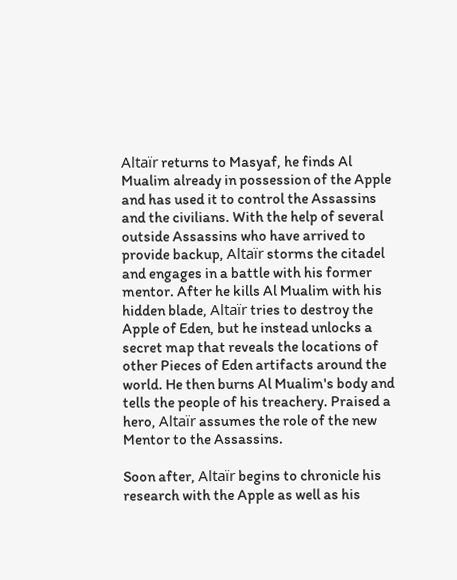Altaïr returns to Masyaf, he finds Al Mualim already in possession of the Apple and has used it to control the Assassins and the civilians. With the help of several outside Assassins who have arrived to provide backup, Altaïr storms the citadel and engages in a battle with his former mentor. After he kills Al Mualim with his hidden blade, Altaïr tries to destroy the Apple of Eden, but he instead unlocks a secret map that reveals the locations of other Pieces of Eden artifacts around the world. He then burns Al Mualim's body and tells the people of his treachery. Praised a hero, Altaïr assumes the role of the new Mentor to the Assassins.

Soon after, Altaïr begins to chronicle his research with the Apple as well as his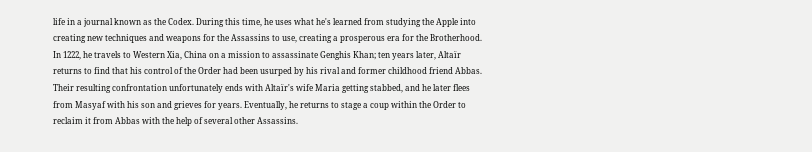life in a journal known as the Codex. During this time, he uses what he's learned from studying the Apple into creating new techniques and weapons for the Assassins to use, creating a prosperous era for the Brotherhood. In 1222, he travels to Western Xia, China on a mission to assassinate Genghis Khan; ten years later, Altaïr returns to find that his control of the Order had been usurped by his rival and former childhood friend Abbas. Their resulting confrontation unfortunately ends with Altaïr's wife Maria getting stabbed, and he later flees from Masyaf with his son and grieves for years. Eventually, he returns to stage a coup within the Order to reclaim it from Abbas with the help of several other Assassins.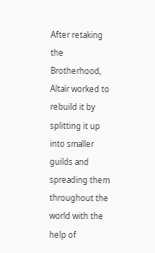After retaking the Brotherhood, Altaïr worked to rebuild it by splitting it up into smaller guilds and spreading them throughout the world with the help of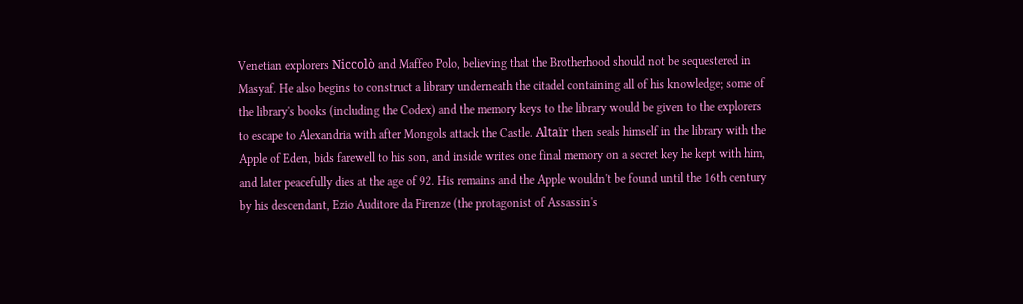Venetian explorers Niccolò and Maffeo Polo, believing that the Brotherhood should not be sequestered in Masyaf. He also begins to construct a library underneath the citadel containing all of his knowledge; some of the library's books (including the Codex) and the memory keys to the library would be given to the explorers to escape to Alexandria with after Mongols attack the Castle. Altaïr then seals himself in the library with the Apple of Eden, bids farewell to his son, and inside writes one final memory on a secret key he kept with him, and later peacefully dies at the age of 92. His remains and the Apple wouldn't be found until the 16th century by his descendant, Ezio Auditore da Firenze (the protagonist of Assassin's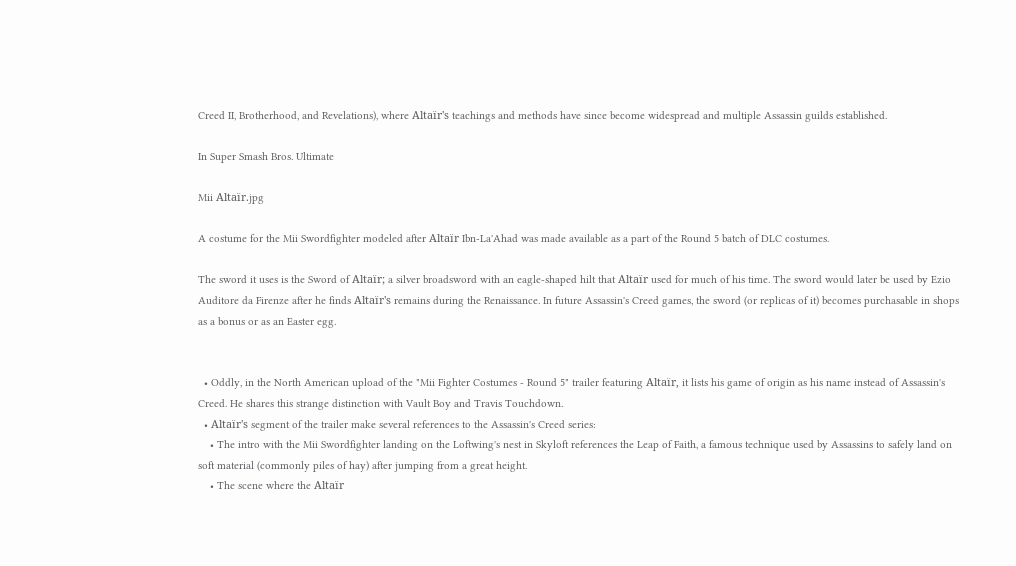Creed II, Brotherhood, and Revelations), where Altaïr's teachings and methods have since become widespread and multiple Assassin guilds established.

In Super Smash Bros. Ultimate

Mii Altaïr.jpg

A costume for the Mii Swordfighter modeled after Altaïr Ibn-La'Ahad was made available as a part of the Round 5 batch of DLC costumes.

The sword it uses is the Sword of Altaïr; a silver broadsword with an eagle-shaped hilt that Altaïr used for much of his time. The sword would later be used by Ezio Auditore da Firenze after he finds Altaïr's remains during the Renaissance. In future Assassin's Creed games, the sword (or replicas of it) becomes purchasable in shops as a bonus or as an Easter egg.


  • Oddly, in the North American upload of the "Mii Fighter Costumes - Round 5" trailer featuring Altaïr, it lists his game of origin as his name instead of Assassin's Creed. He shares this strange distinction with Vault Boy and Travis Touchdown.
  • Altaïr's segment of the trailer make several references to the Assassin's Creed series:
    • The intro with the Mii Swordfighter landing on the Loftwing's nest in Skyloft references the Leap of Faith, a famous technique used by Assassins to safely land on soft material (commonly piles of hay) after jumping from a great height.
    • The scene where the Altaïr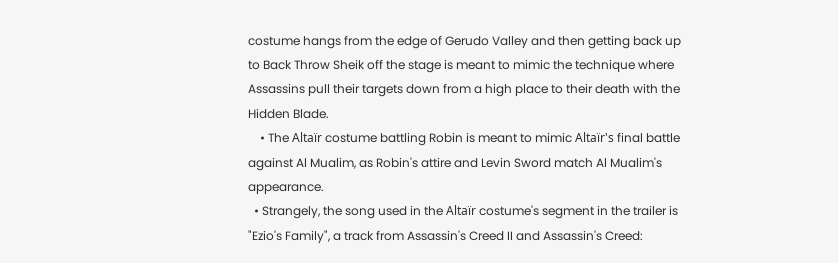costume hangs from the edge of Gerudo Valley and then getting back up to Back Throw Sheik off the stage is meant to mimic the technique where Assassins pull their targets down from a high place to their death with the Hidden Blade.
    • The Altaïr costume battling Robin is meant to mimic Altaïr's final battle against Al Mualim, as Robin's attire and Levin Sword match Al Mualim's appearance.
  • Strangely, the song used in the Altaïr costume's segment in the trailer is "Ezio's Family", a track from Assassin's Creed II and Assassin's Creed: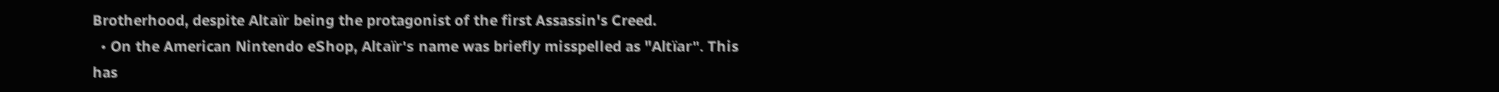Brotherhood, despite Altaïr being the protagonist of the first Assassin's Creed.
  • On the American Nintendo eShop, Altaïr's name was briefly misspelled as "Altïar". This has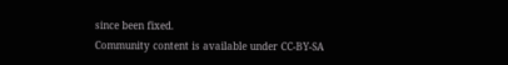since been fixed.
Community content is available under CC-BY-SA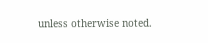unless otherwise noted.